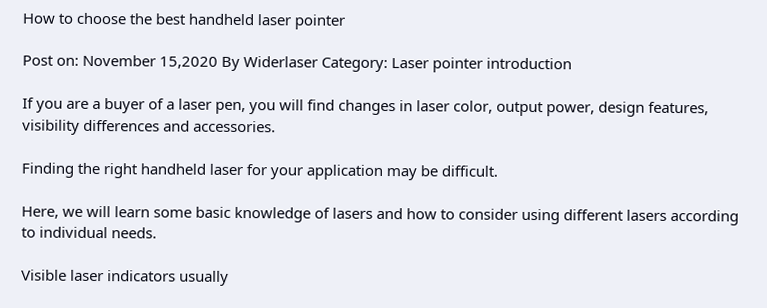How to choose the best handheld laser pointer

Post on: November 15,2020 By Widerlaser Category: Laser pointer introduction

If you are a buyer of a laser pen, you will find changes in laser color, output power, design features, visibility differences and accessories.

Finding the right handheld laser for your application may be difficult.

Here, we will learn some basic knowledge of lasers and how to consider using different lasers according to individual needs.

Visible laser indicators usually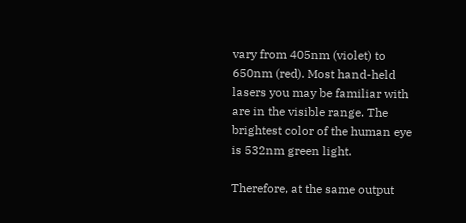vary from 405nm (violet) to 650nm (red). Most hand-held lasers you may be familiar with are in the visible range. The brightest color of the human eye is 532nm green light.

Therefore, at the same output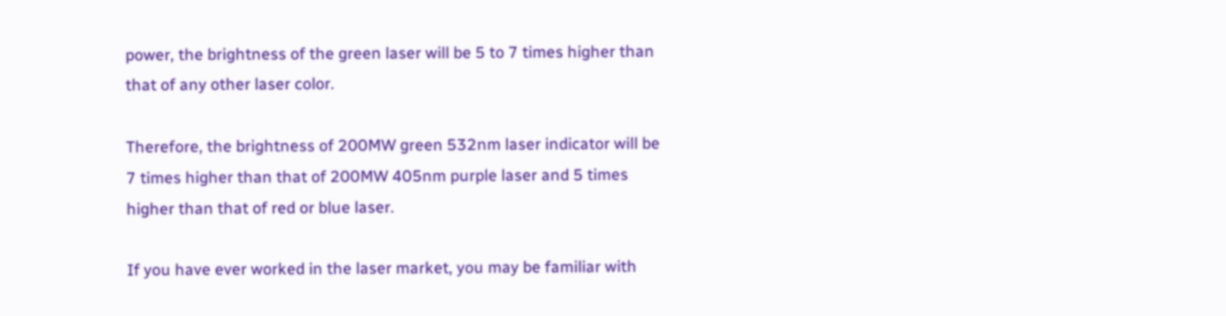power, the brightness of the green laser will be 5 to 7 times higher than that of any other laser color.

Therefore, the brightness of 200MW green 532nm laser indicator will be 7 times higher than that of 200MW 405nm purple laser and 5 times higher than that of red or blue laser.

If you have ever worked in the laser market, you may be familiar with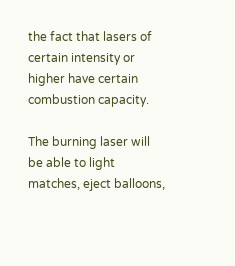the fact that lasers of certain intensity or higher have certain combustion capacity.

The burning laser will be able to light matches, eject balloons,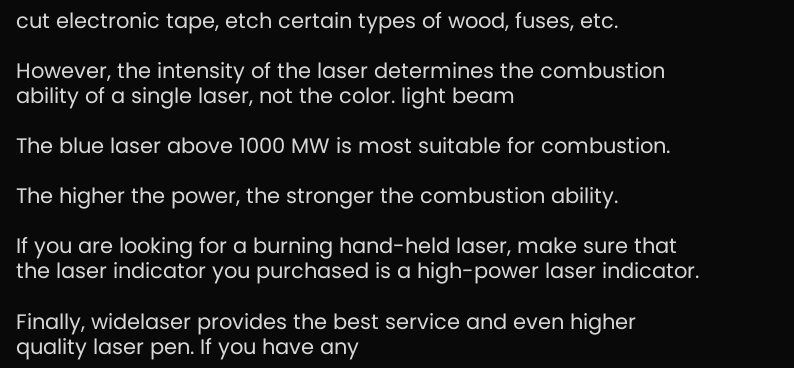cut electronic tape, etch certain types of wood, fuses, etc.

However, the intensity of the laser determines the combustion ability of a single laser, not the color. light beam

The blue laser above 1000 MW is most suitable for combustion.

The higher the power, the stronger the combustion ability.

If you are looking for a burning hand-held laser, make sure that the laser indicator you purchased is a high-power laser indicator.

Finally, widelaser provides the best service and even higher quality laser pen. If you have any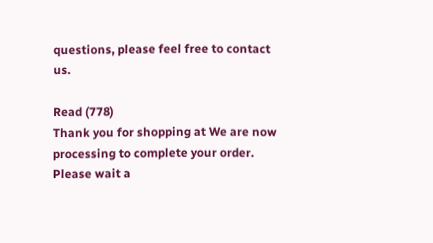questions, please feel free to contact us.

Read (778)
Thank you for shopping at We are now processing to complete your order. Please wait a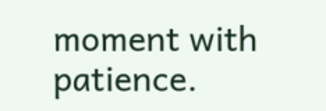moment with patience.